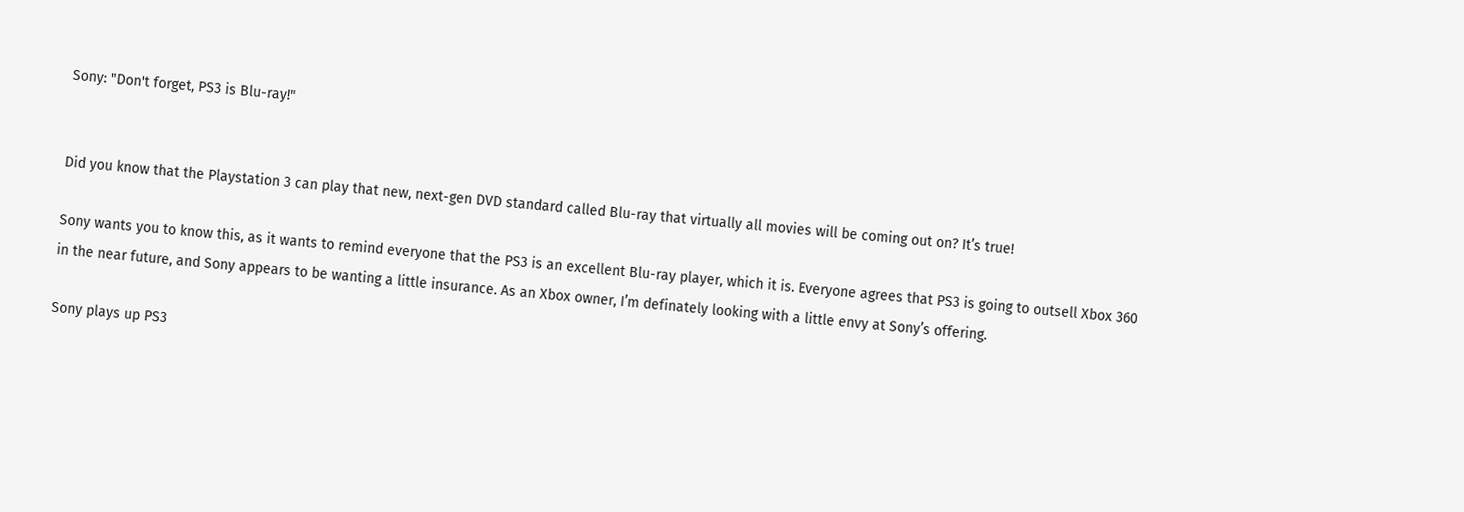Sony: "Don't forget, PS3 is Blu-ray!"


Did you know that the Playstation 3 can play that new, next-gen DVD standard called Blu-ray that virtually all movies will be coming out on? It’s true!

Sony wants you to know this, as it wants to remind everyone that the PS3 is an excellent Blu-ray player, which it is. Everyone agrees that PS3 is going to outsell Xbox 360 in the near future, and Sony appears to be wanting a little insurance. As an Xbox owner, I’m definately looking with a little envy at Sony’s offering.

Sony plays up PS3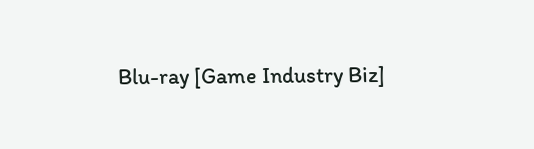Blu-ray [Game Industry Biz]